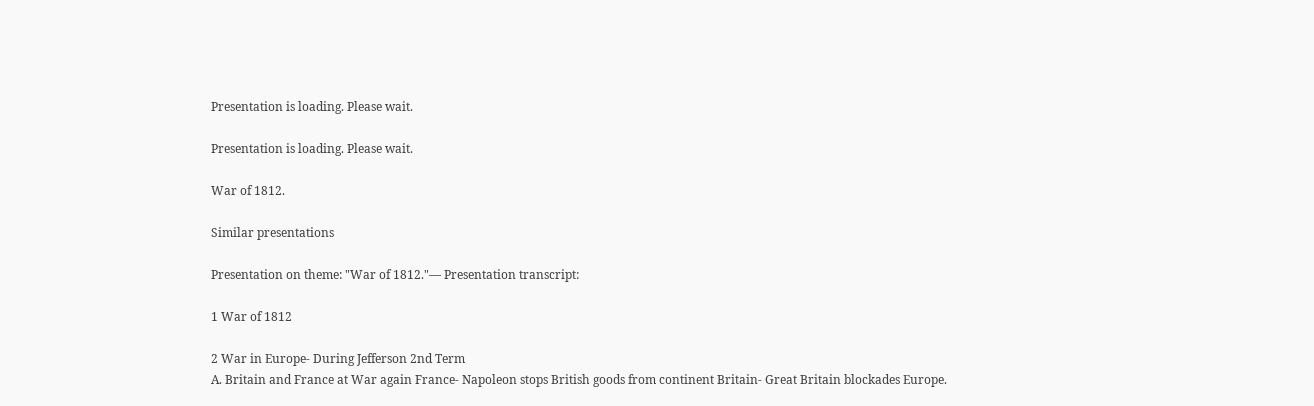Presentation is loading. Please wait.

Presentation is loading. Please wait.

War of 1812.

Similar presentations

Presentation on theme: "War of 1812."— Presentation transcript:

1 War of 1812

2 War in Europe- During Jefferson 2nd Term
A. Britain and France at War again France- Napoleon stops British goods from continent Britain- Great Britain blockades Europe.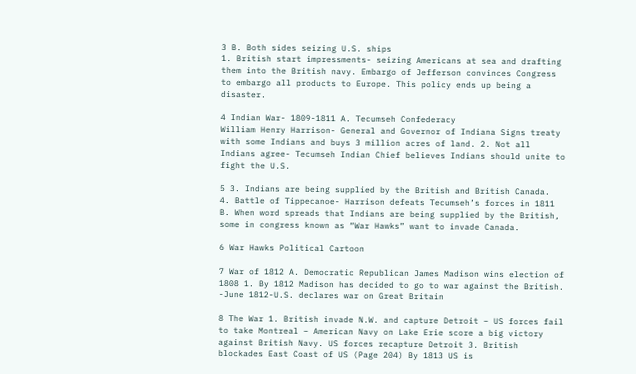3 B. Both sides seizing U.S. ships
1. British start impressments- seizing Americans at sea and drafting them into the British navy. Embargo of Jefferson convinces Congress to embargo all products to Europe. This policy ends up being a disaster.

4 Indian War- 1809-1811 A. Tecumseh Confederacy
William Henry Harrison- General and Governor of Indiana Signs treaty with some Indians and buys 3 million acres of land. 2. Not all Indians agree- Tecumseh Indian Chief believes Indians should unite to fight the U.S.

5 3. Indians are being supplied by the British and British Canada.
4. Battle of Tippecanoe- Harrison defeats Tecumseh’s forces in 1811 B. When word spreads that Indians are being supplied by the British, some in congress known as “War Hawks” want to invade Canada.

6 War Hawks Political Cartoon

7 War of 1812 A. Democratic Republican James Madison wins election of 1808 1. By 1812 Madison has decided to go to war against the British. -June 1812-U.S. declares war on Great Britain

8 The War 1. British invade N.W. and capture Detroit – US forces fail to take Montreal – American Navy on Lake Erie score a big victory against British Navy. US forces recapture Detroit 3. British blockades East Coast of US (Page 204) By 1813 US is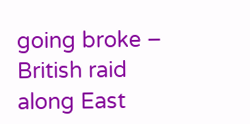going broke – British raid along East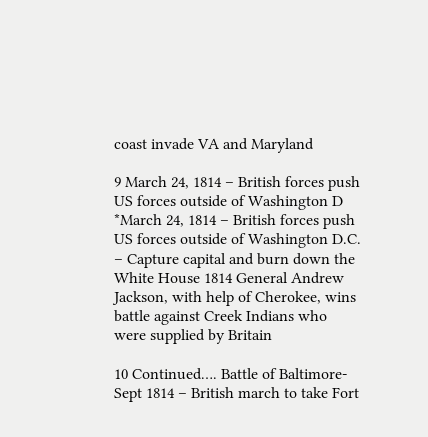coast invade VA and Maryland

9 March 24, 1814 – British forces push US forces outside of Washington D
*March 24, 1814 – British forces push US forces outside of Washington D.C. – Capture capital and burn down the White House 1814 General Andrew Jackson, with help of Cherokee, wins battle against Creek Indians who were supplied by Britain

10 Continued…. Battle of Baltimore- Sept 1814 – British march to take Fort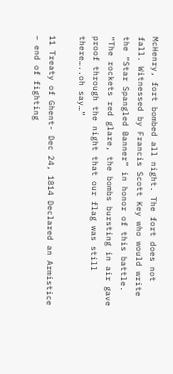McHenry, fort bombed all night. The fort does not fall. Witnessed by Francis Scott Key who would write the “Star Spangled Banner” in honor of this battle. “The rockets red glare, the bombs bursting in air gave proof through the night that our flag was still there…..oh say…”

11 Treaty of Ghent- Dec 24, 1814 Declared an Armistice – end of fighting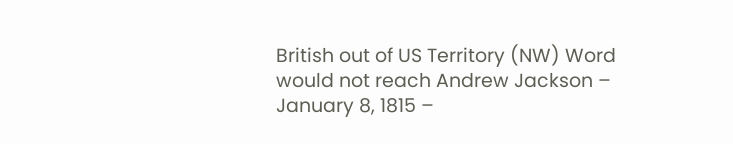British out of US Territory (NW) Word would not reach Andrew Jackson – January 8, 1815 –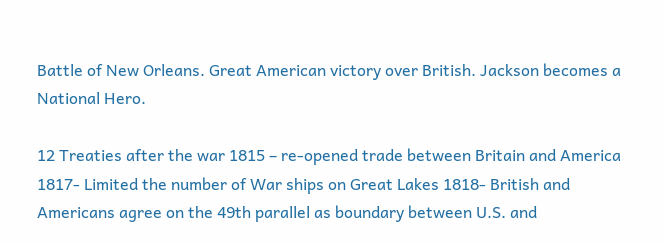Battle of New Orleans. Great American victory over British. Jackson becomes a National Hero.

12 Treaties after the war 1815 – re-opened trade between Britain and America 1817- Limited the number of War ships on Great Lakes 1818- British and Americans agree on the 49th parallel as boundary between U.S. and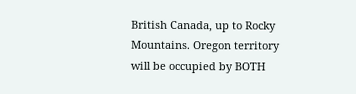British Canada, up to Rocky Mountains. Oregon territory will be occupied by BOTH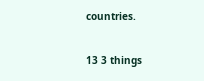countries.

13 3 things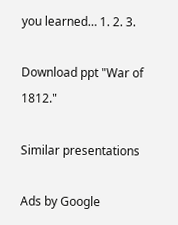you learned… 1. 2. 3.

Download ppt "War of 1812."

Similar presentations

Ads by Google